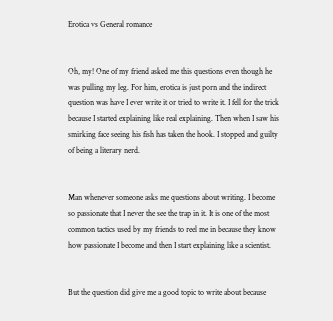Erotica vs General romance


Oh, my! One of my friend asked me this questions even though he was pulling my leg. For him, erotica is just porn and the indirect question was have I ever write it or tried to write it. I fell for the trick because I started explaining like real explaining. Then when I saw his smirking face seeing his fish has taken the hook. I stopped and guilty of being a literary nerd.


Man whenever someone asks me questions about writing. I become so passionate that I never the see the trap in it. It is one of the most common tactics used by my friends to reel me in because they know how passionate I become and then I start explaining like a scientist.


But the question did give me a good topic to write about because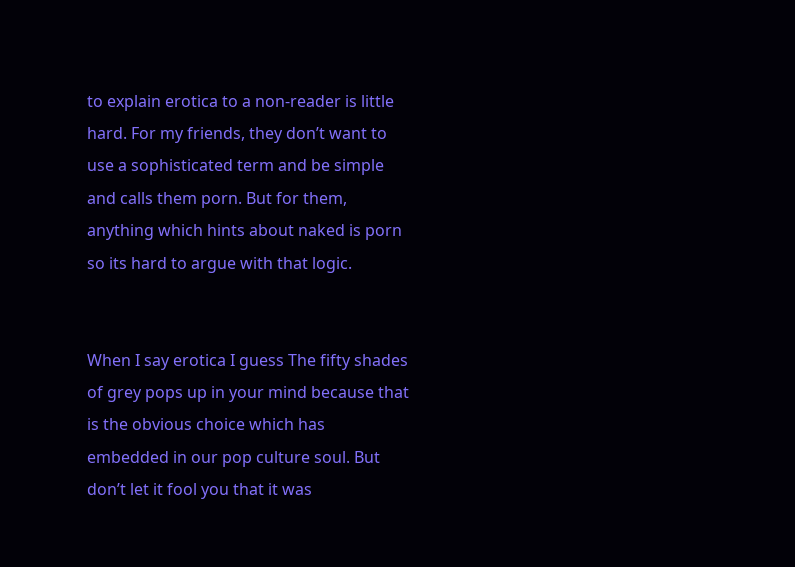to explain erotica to a non-reader is little hard. For my friends, they don’t want to use a sophisticated term and be simple and calls them porn. But for them, anything which hints about naked is porn so its hard to argue with that logic.


When I say erotica I guess The fifty shades of grey pops up in your mind because that is the obvious choice which has embedded in our pop culture soul. But don’t let it fool you that it was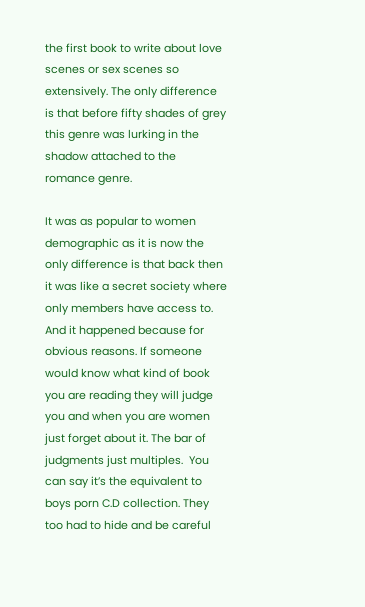the first book to write about love scenes or sex scenes so extensively. The only difference is that before fifty shades of grey this genre was lurking in the shadow attached to the romance genre.

It was as popular to women demographic as it is now the only difference is that back then it was like a secret society where only members have access to. And it happened because for obvious reasons. If someone would know what kind of book you are reading they will judge you and when you are women just forget about it. The bar of judgments just multiples.  You can say it’s the equivalent to boys porn C.D collection. They too had to hide and be careful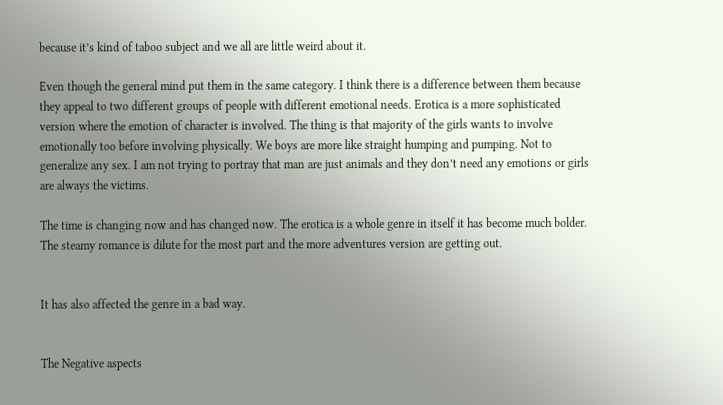because it’s kind of taboo subject and we all are little weird about it.

Even though the general mind put them in the same category. I think there is a difference between them because they appeal to two different groups of people with different emotional needs. Erotica is a more sophisticated version where the emotion of character is involved. The thing is that majority of the girls wants to involve emotionally too before involving physically. We boys are more like straight humping and pumping. Not to generalize any sex. I am not trying to portray that man are just animals and they don’t need any emotions or girls are always the victims.

The time is changing now and has changed now. The erotica is a whole genre in itself it has become much bolder. The steamy romance is dilute for the most part and the more adventures version are getting out.


It has also affected the genre in a bad way.


The Negative aspects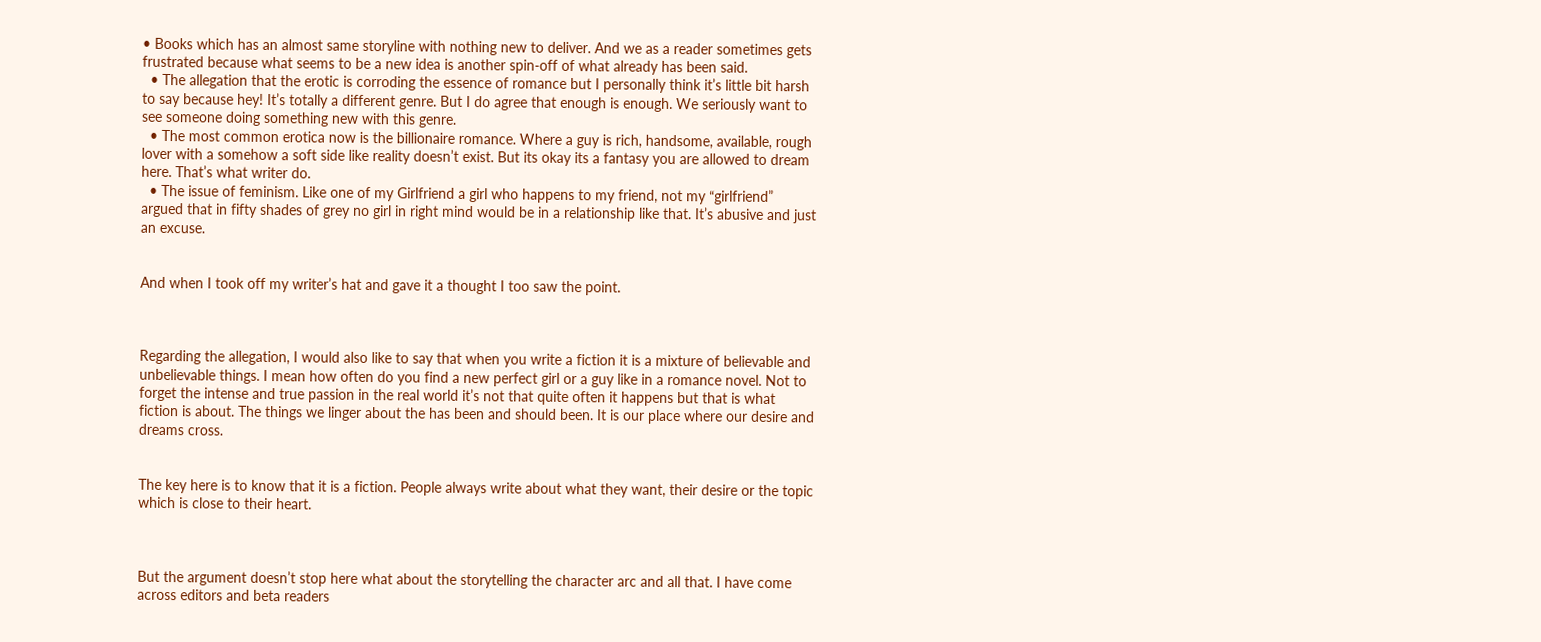• Books which has an almost same storyline with nothing new to deliver. And we as a reader sometimes gets frustrated because what seems to be a new idea is another spin-off of what already has been said.
  • The allegation that the erotic is corroding the essence of romance but I personally think it’s little bit harsh to say because hey! It’s totally a different genre. But I do agree that enough is enough. We seriously want to see someone doing something new with this genre.
  • The most common erotica now is the billionaire romance. Where a guy is rich, handsome, available, rough lover with a somehow a soft side like reality doesn’t exist. But its okay its a fantasy you are allowed to dream here. That’s what writer do.
  • The issue of feminism. Like one of my Girlfriend a girl who happens to my friend, not my “girlfriend” argued that in fifty shades of grey no girl in right mind would be in a relationship like that. It’s abusive and just an excuse.


And when I took off my writer’s hat and gave it a thought I too saw the point.



Regarding the allegation, I would also like to say that when you write a fiction it is a mixture of believable and unbelievable things. I mean how often do you find a new perfect girl or a guy like in a romance novel. Not to forget the intense and true passion in the real world it’s not that quite often it happens but that is what fiction is about. The things we linger about the has been and should been. It is our place where our desire and dreams cross.


The key here is to know that it is a fiction. People always write about what they want, their desire or the topic which is close to their heart.



But the argument doesn’t stop here what about the storytelling the character arc and all that. I have come across editors and beta readers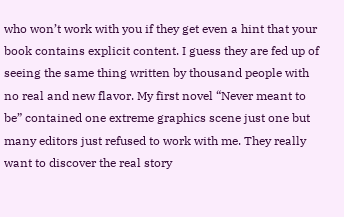who won’t work with you if they get even a hint that your book contains explicit content. I guess they are fed up of seeing the same thing written by thousand people with no real and new flavor. My first novel “Never meant to be” contained one extreme graphics scene just one but many editors just refused to work with me. They really want to discover the real story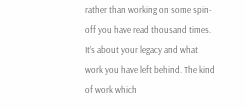rather than working on some spin-off you have read thousand times. It’s about your legacy and what work you have left behind. The kind of work which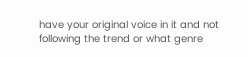have your original voice in it and not following the trend or what genre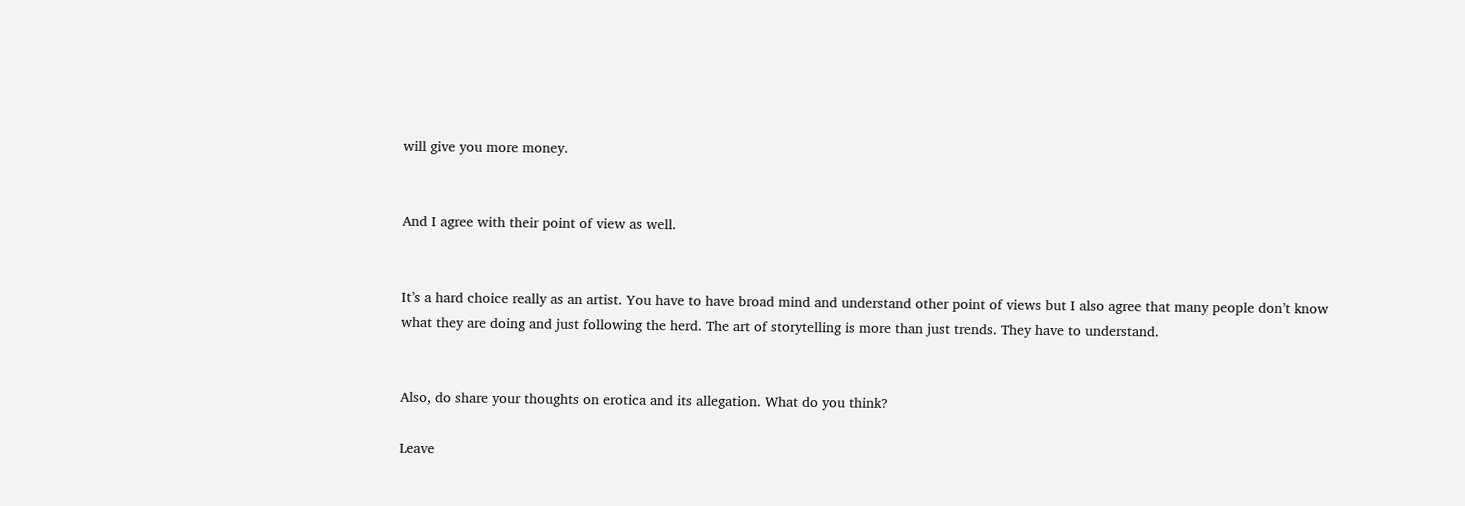will give you more money.


And I agree with their point of view as well.


It’s a hard choice really as an artist. You have to have broad mind and understand other point of views but I also agree that many people don’t know what they are doing and just following the herd. The art of storytelling is more than just trends. They have to understand.


Also, do share your thoughts on erotica and its allegation. What do you think?

Leave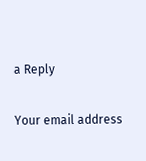a Reply

Your email address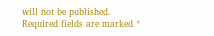will not be published. Required fields are marked *